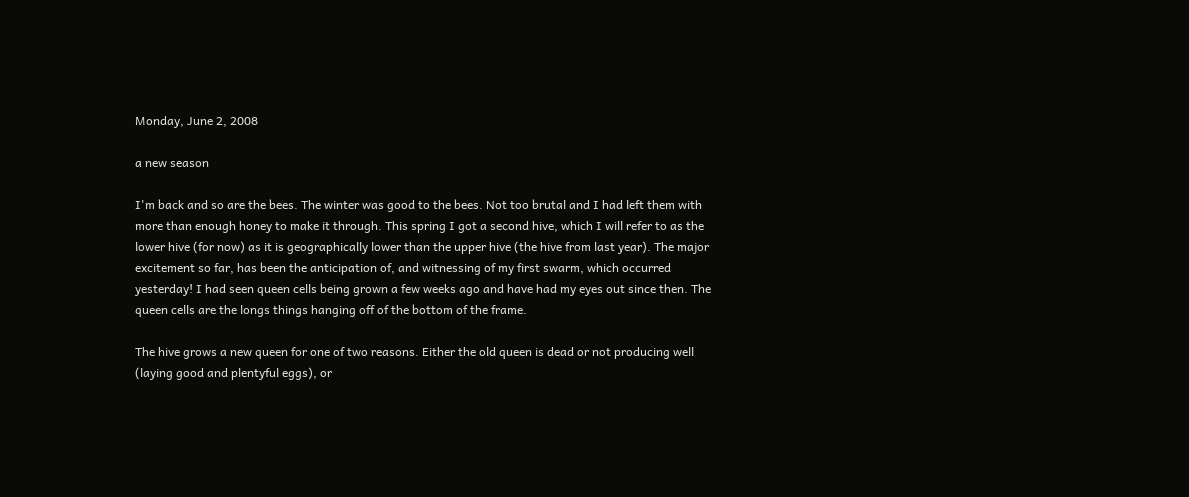Monday, June 2, 2008

a new season

I'm back and so are the bees. The winter was good to the bees. Not too brutal and I had left them with more than enough honey to make it through. This spring I got a second hive, which I will refer to as the lower hive (for now) as it is geographically lower than the upper hive (the hive from last year). The major excitement so far, has been the anticipation of, and witnessing of my first swarm, which occurred yesterday! I had seen queen cells being grown a few weeks ago and have had my eyes out since then. The queen cells are the longs things hanging off of the bottom of the frame.

The hive grows a new queen for one of two reasons. Either the old queen is dead or not producing well (laying good and plentyful eggs), or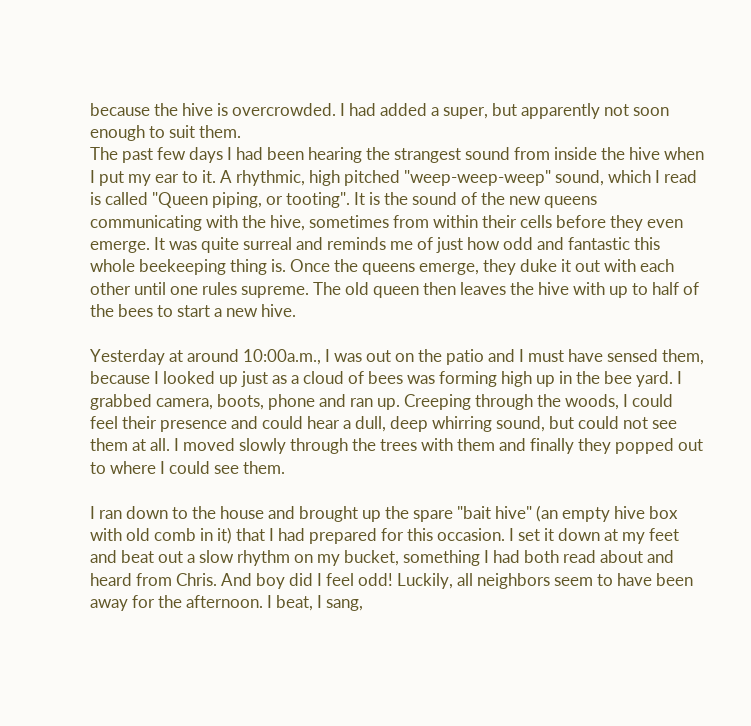because the hive is overcrowded. I had added a super, but apparently not soon enough to suit them.
The past few days I had been hearing the strangest sound from inside the hive when I put my ear to it. A rhythmic, high pitched "weep-weep-weep" sound, which I read is called "Queen piping, or tooting". It is the sound of the new queens communicating with the hive, sometimes from within their cells before they even emerge. It was quite surreal and reminds me of just how odd and fantastic this whole beekeeping thing is. Once the queens emerge, they duke it out with each other until one rules supreme. The old queen then leaves the hive with up to half of the bees to start a new hive.

Yesterday at around 10:00a.m., I was out on the patio and I must have sensed them, because I looked up just as a cloud of bees was forming high up in the bee yard. I grabbed camera, boots, phone and ran up. Creeping through the woods, I could feel their presence and could hear a dull, deep whirring sound, but could not see them at all. I moved slowly through the trees with them and finally they popped out to where I could see them.

I ran down to the house and brought up the spare "bait hive" (an empty hive box with old comb in it) that I had prepared for this occasion. I set it down at my feet and beat out a slow rhythm on my bucket, something I had both read about and heard from Chris. And boy did I feel odd! Luckily, all neighbors seem to have been away for the afternoon. I beat, I sang,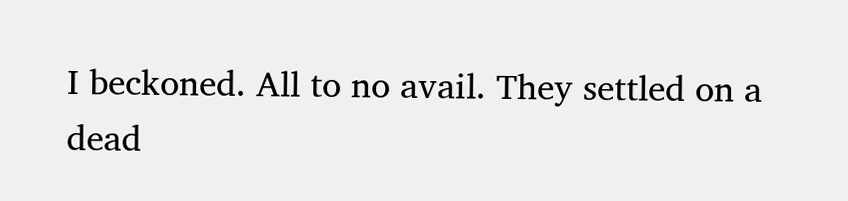I beckoned. All to no avail. They settled on a dead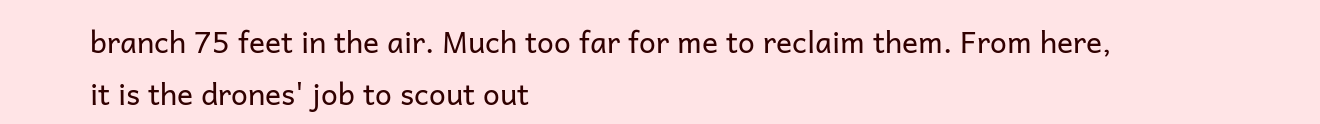branch 75 feet in the air. Much too far for me to reclaim them. From here, it is the drones' job to scout out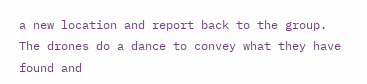a new location and report back to the group. The drones do a dance to convey what they have found and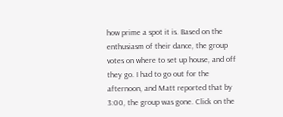how prime a spot it is. Based on the enthusiasm of their dance, the group votes on where to set up house, and off they go. I had to go out for the afternoon, and Matt reported that by 3:00, the group was gone. Click on the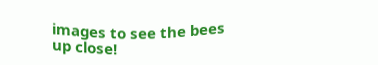images to see the bees up close!